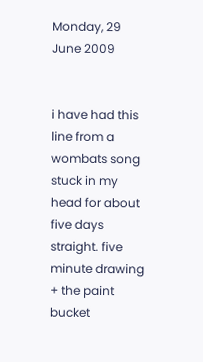Monday, 29 June 2009


i have had this line from a wombats song stuck in my head for about five days straight. five minute drawing + the paint bucket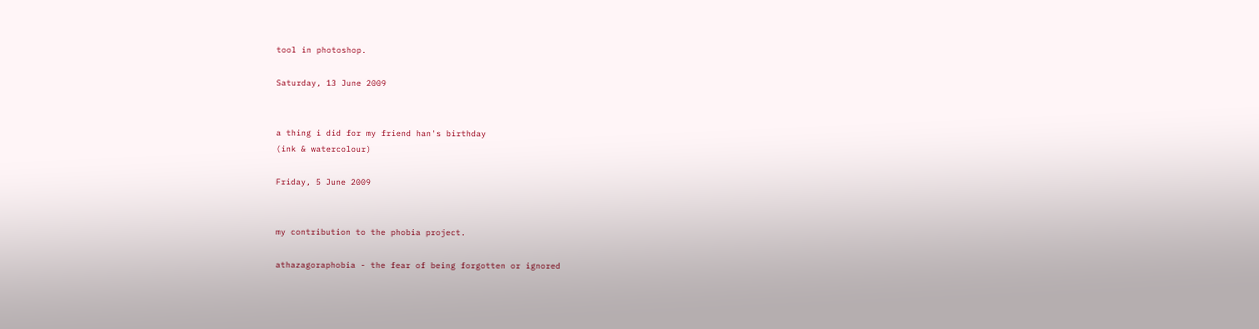tool in photoshop.

Saturday, 13 June 2009


a thing i did for my friend han's birthday
(ink & watercolour)

Friday, 5 June 2009


my contribution to the phobia project.

athazagoraphobia - the fear of being forgotten or ignored